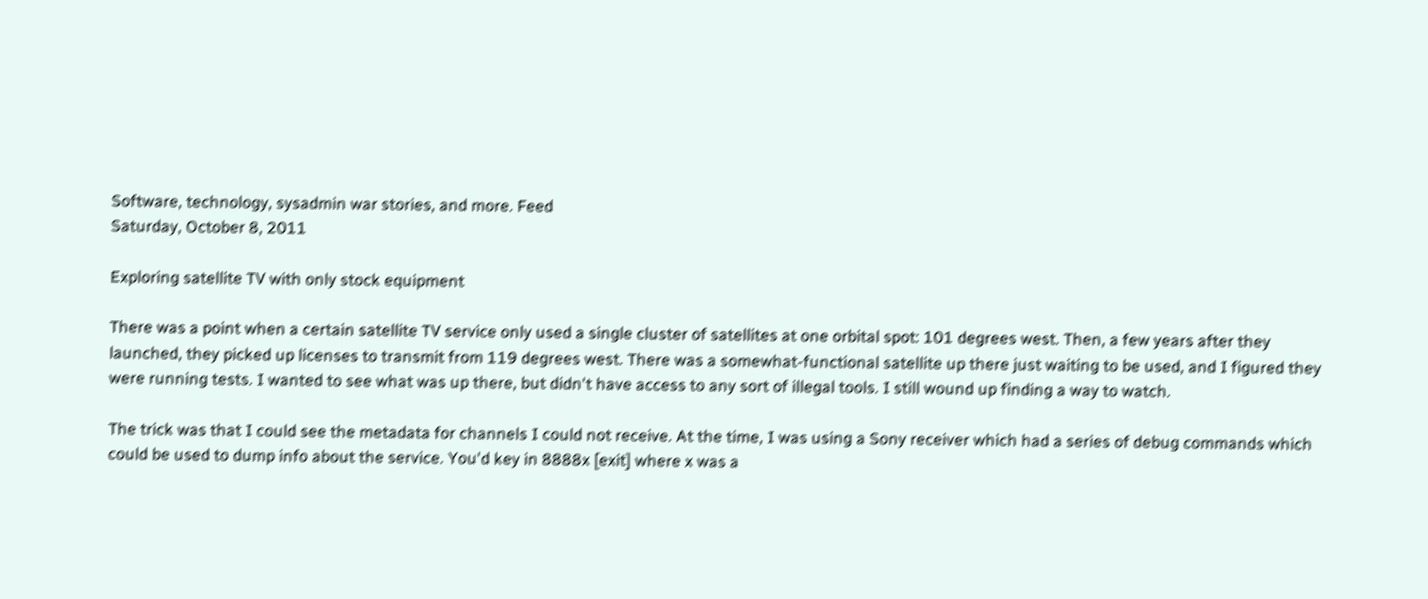Software, technology, sysadmin war stories, and more. Feed
Saturday, October 8, 2011

Exploring satellite TV with only stock equipment

There was a point when a certain satellite TV service only used a single cluster of satellites at one orbital spot: 101 degrees west. Then, a few years after they launched, they picked up licenses to transmit from 119 degrees west. There was a somewhat-functional satellite up there just waiting to be used, and I figured they were running tests. I wanted to see what was up there, but didn't have access to any sort of illegal tools. I still wound up finding a way to watch.

The trick was that I could see the metadata for channels I could not receive. At the time, I was using a Sony receiver which had a series of debug commands which could be used to dump info about the service. You'd key in 8888x [exit] where x was a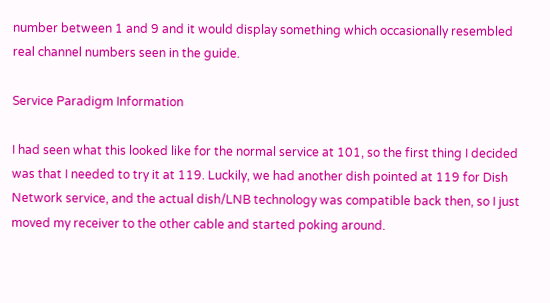number between 1 and 9 and it would display something which occasionally resembled real channel numbers seen in the guide.

Service Paradigm Information

I had seen what this looked like for the normal service at 101, so the first thing I decided was that I needed to try it at 119. Luckily, we had another dish pointed at 119 for Dish Network service, and the actual dish/LNB technology was compatible back then, so I just moved my receiver to the other cable and started poking around.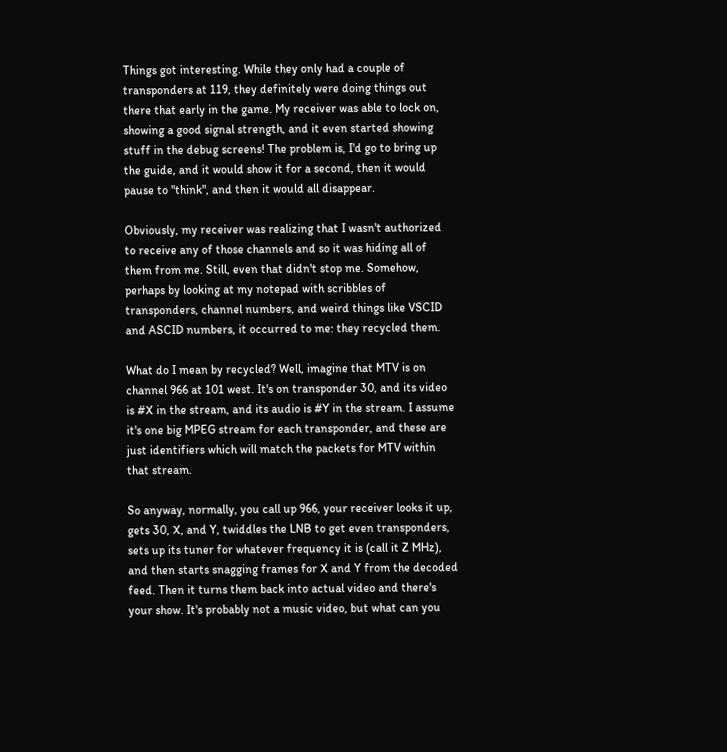Things got interesting. While they only had a couple of transponders at 119, they definitely were doing things out there that early in the game. My receiver was able to lock on, showing a good signal strength, and it even started showing stuff in the debug screens! The problem is, I'd go to bring up the guide, and it would show it for a second, then it would pause to "think", and then it would all disappear.

Obviously, my receiver was realizing that I wasn't authorized to receive any of those channels and so it was hiding all of them from me. Still, even that didn't stop me. Somehow, perhaps by looking at my notepad with scribbles of transponders, channel numbers, and weird things like VSCID and ASCID numbers, it occurred to me: they recycled them.

What do I mean by recycled? Well, imagine that MTV is on channel 966 at 101 west. It's on transponder 30, and its video is #X in the stream, and its audio is #Y in the stream. I assume it's one big MPEG stream for each transponder, and these are just identifiers which will match the packets for MTV within that stream.

So anyway, normally, you call up 966, your receiver looks it up, gets 30, X, and Y, twiddles the LNB to get even transponders, sets up its tuner for whatever frequency it is (call it Z MHz), and then starts snagging frames for X and Y from the decoded feed. Then it turns them back into actual video and there's your show. It's probably not a music video, but what can you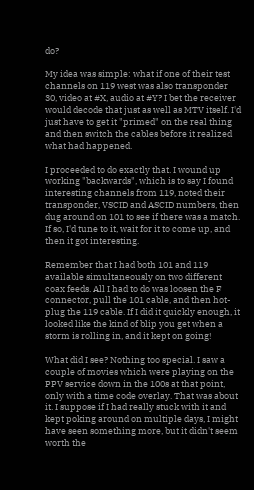do?

My idea was simple: what if one of their test channels on 119 west was also transponder 30, video at #X, audio at #Y? I bet the receiver would decode that just as well as MTV itself. I'd just have to get it "primed" on the real thing and then switch the cables before it realized what had happened.

I proceeded to do exactly that. I wound up working "backwards", which is to say I found interesting channels from 119, noted their transponder, VSCID and ASCID numbers, then dug around on 101 to see if there was a match. If so, I'd tune to it, wait for it to come up, and then it got interesting.

Remember that I had both 101 and 119 available simultaneously on two different coax feeds. All I had to do was loosen the F connector, pull the 101 cable, and then hot-plug the 119 cable. If I did it quickly enough, it looked like the kind of blip you get when a storm is rolling in, and it kept on going!

What did I see? Nothing too special. I saw a couple of movies which were playing on the PPV service down in the 100s at that point, only with a time code overlay. That was about it. I suppose if I had really stuck with it and kept poking around on multiple days, I might have seen something more, but it didn't seem worth the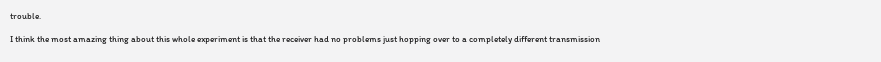trouble.

I think the most amazing thing about this whole experiment is that the receiver had no problems just hopping over to a completely different transmission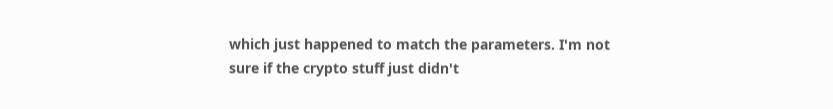which just happened to match the parameters. I'm not sure if the crypto stuff just didn't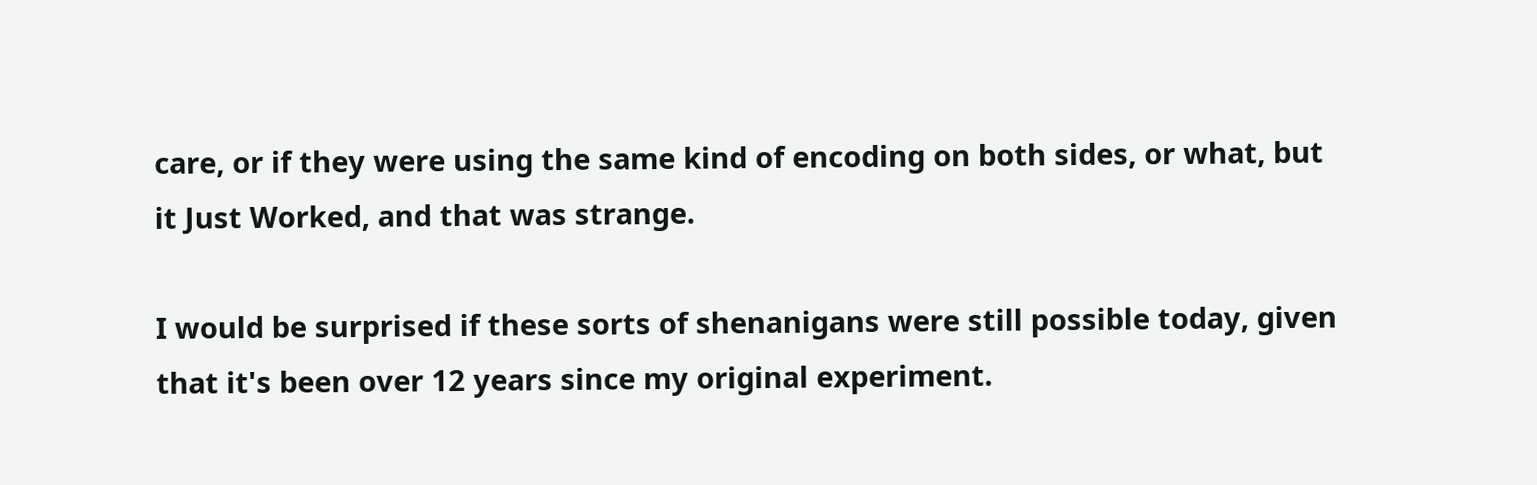care, or if they were using the same kind of encoding on both sides, or what, but it Just Worked, and that was strange.

I would be surprised if these sorts of shenanigans were still possible today, given that it's been over 12 years since my original experiment.